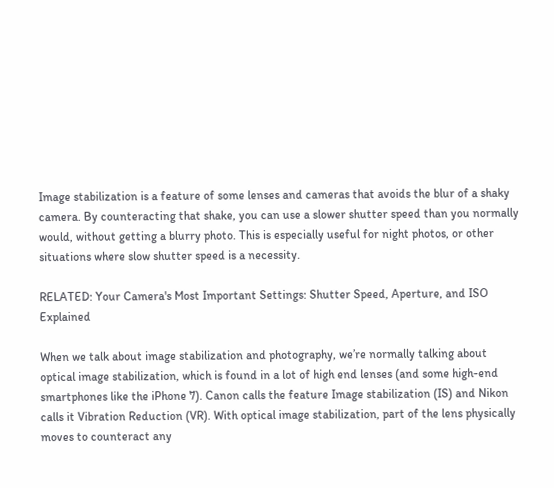Image stabilization is a feature of some lenses and cameras that avoids the blur of a shaky camera. By counteracting that shake, you can use a slower shutter speed than you normally would, without getting a blurry photo. This is especially useful for night photos, or other situations where slow shutter speed is a necessity.

RELATED: Your Camera's Most Important Settings: Shutter Speed, Aperture, and ISO Explained

When we talk about image stabilization and photography, we’re normally talking about optical image stabilization, which is found in a lot of high end lenses (and some high-end smartphones like the iPhone 7). Canon calls the feature Image stabilization (IS) and Nikon calls it Vibration Reduction (VR). With optical image stabilization, part of the lens physically moves to counteract any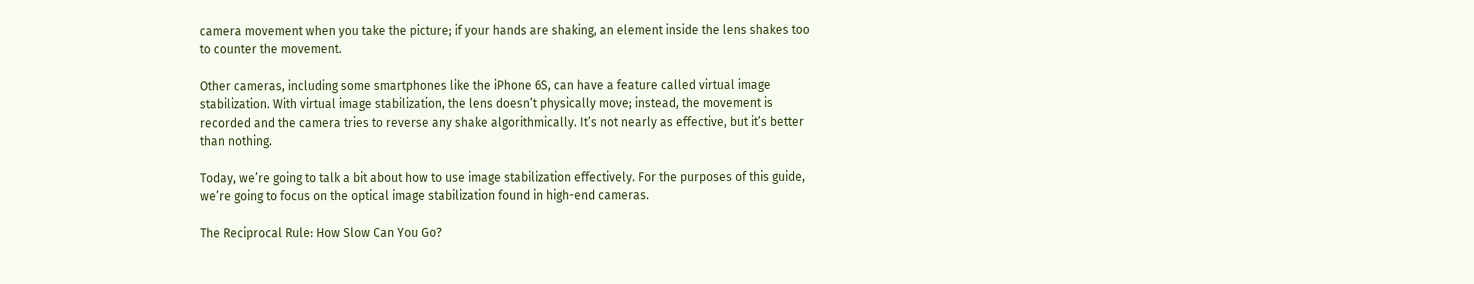camera movement when you take the picture; if your hands are shaking, an element inside the lens shakes too to counter the movement.

Other cameras, including some smartphones like the iPhone 6S, can have a feature called virtual image stabilization. With virtual image stabilization, the lens doesn’t physically move; instead, the movement is recorded and the camera tries to reverse any shake algorithmically. It’s not nearly as effective, but it’s better than nothing.

Today, we’re going to talk a bit about how to use image stabilization effectively. For the purposes of this guide, we’re going to focus on the optical image stabilization found in high-end cameras.

The Reciprocal Rule: How Slow Can You Go?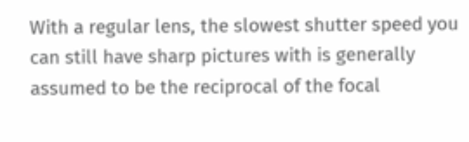With a regular lens, the slowest shutter speed you can still have sharp pictures with is generally assumed to be the reciprocal of the focal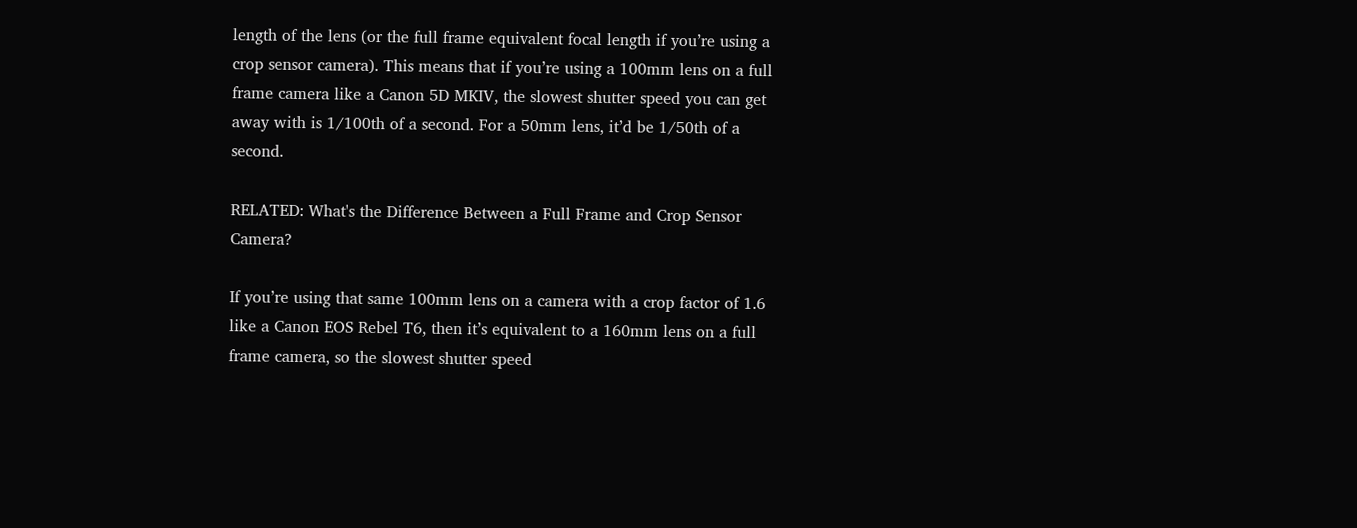length of the lens (or the full frame equivalent focal length if you’re using a crop sensor camera). This means that if you’re using a 100mm lens on a full frame camera like a Canon 5D MKIV, the slowest shutter speed you can get away with is 1/100th of a second. For a 50mm lens, it’d be 1/50th of a second.

RELATED: What's the Difference Between a Full Frame and Crop Sensor Camera?

If you’re using that same 100mm lens on a camera with a crop factor of 1.6 like a Canon EOS Rebel T6, then it’s equivalent to a 160mm lens on a full frame camera, so the slowest shutter speed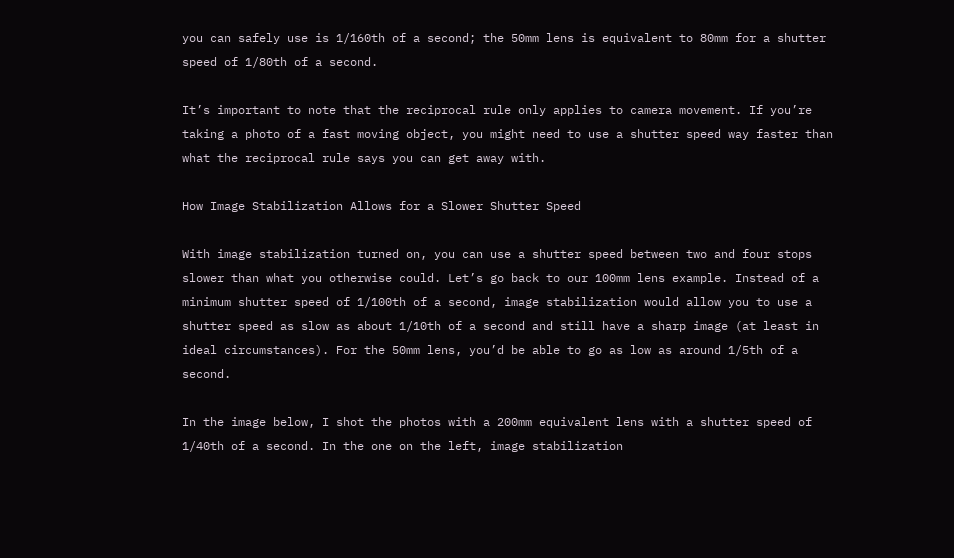you can safely use is 1/160th of a second; the 50mm lens is equivalent to 80mm for a shutter speed of 1/80th of a second.

It’s important to note that the reciprocal rule only applies to camera movement. If you’re taking a photo of a fast moving object, you might need to use a shutter speed way faster than what the reciprocal rule says you can get away with.

How Image Stabilization Allows for a Slower Shutter Speed

With image stabilization turned on, you can use a shutter speed between two and four stops slower than what you otherwise could. Let’s go back to our 100mm lens example. Instead of a minimum shutter speed of 1/100th of a second, image stabilization would allow you to use a shutter speed as slow as about 1/10th of a second and still have a sharp image (at least in ideal circumstances). For the 50mm lens, you’d be able to go as low as around 1/5th of a second.

In the image below, I shot the photos with a 200mm equivalent lens with a shutter speed of 1/40th of a second. In the one on the left, image stabilization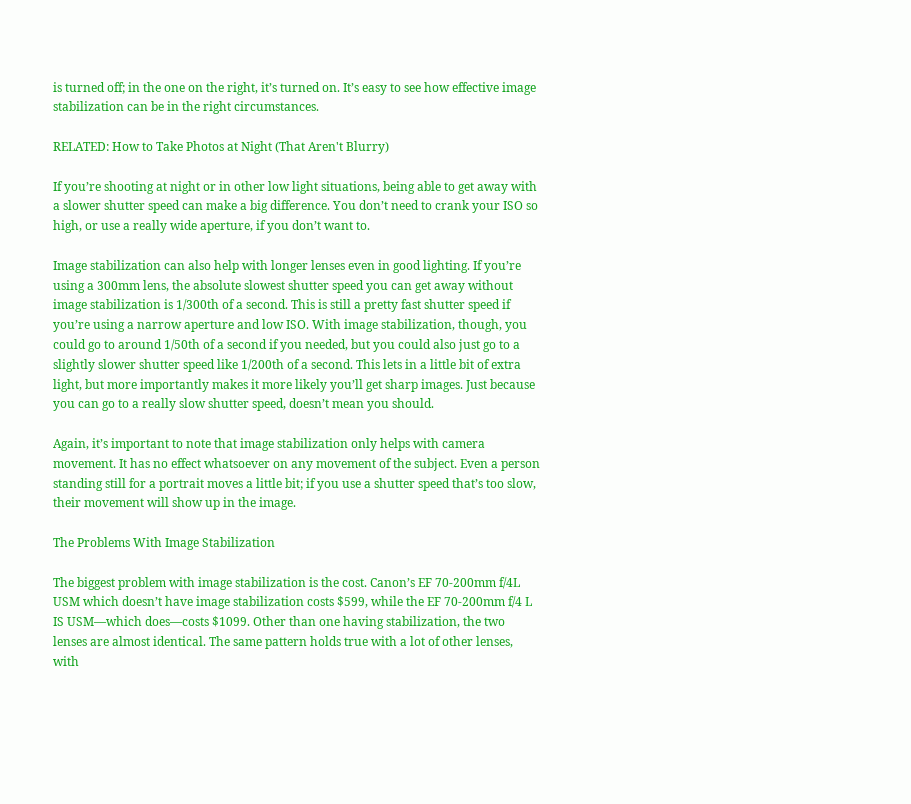is turned off; in the one on the right, it’s turned on. It’s easy to see how effective image stabilization can be in the right circumstances.

RELATED: How to Take Photos at Night (That Aren't Blurry)

If you’re shooting at night or in other low light situations, being able to get away with a slower shutter speed can make a big difference. You don’t need to crank your ISO so high, or use a really wide aperture, if you don’t want to.

Image stabilization can also help with longer lenses even in good lighting. If you’re using a 300mm lens, the absolute slowest shutter speed you can get away without image stabilization is 1/300th of a second. This is still a pretty fast shutter speed if you’re using a narrow aperture and low ISO. With image stabilization, though, you could go to around 1/50th of a second if you needed, but you could also just go to a slightly slower shutter speed like 1/200th of a second. This lets in a little bit of extra light, but more importantly makes it more likely you’ll get sharp images. Just because you can go to a really slow shutter speed, doesn’t mean you should.

Again, it’s important to note that image stabilization only helps with camera movement. It has no effect whatsoever on any movement of the subject. Even a person standing still for a portrait moves a little bit; if you use a shutter speed that’s too slow, their movement will show up in the image.

The Problems With Image Stabilization

The biggest problem with image stabilization is the cost. Canon’s EF 70-200mm f/4L USM which doesn’t have image stabilization costs $599, while the EF 70-200mm f/4 L IS USM—which does—costs $1099. Other than one having stabilization, the two lenses are almost identical. The same pattern holds true with a lot of other lenses, with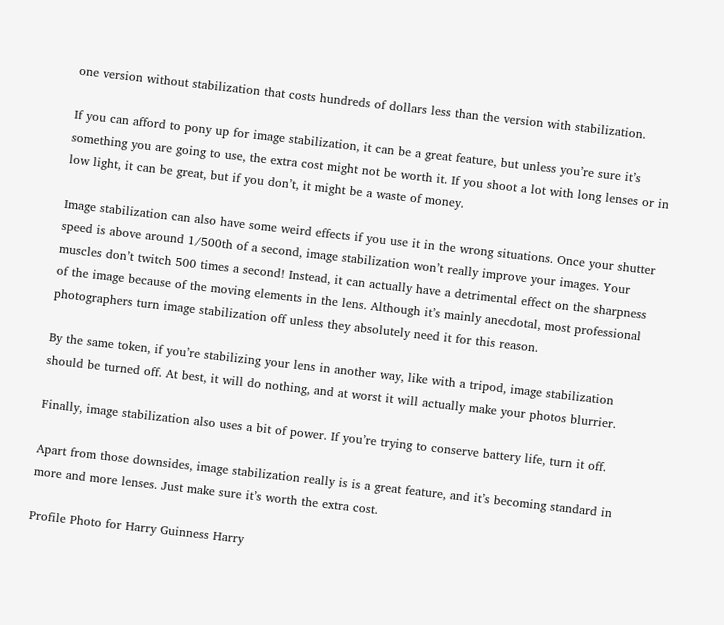one version without stabilization that costs hundreds of dollars less than the version with stabilization.

If you can afford to pony up for image stabilization, it can be a great feature, but unless you’re sure it’s something you are going to use, the extra cost might not be worth it. If you shoot a lot with long lenses or in low light, it can be great, but if you don’t, it might be a waste of money.

Image stabilization can also have some weird effects if you use it in the wrong situations. Once your shutter speed is above around 1/500th of a second, image stabilization won’t really improve your images. Your muscles don’t twitch 500 times a second! Instead, it can actually have a detrimental effect on the sharpness of the image because of the moving elements in the lens. Although it’s mainly anecdotal, most professional photographers turn image stabilization off unless they absolutely need it for this reason.

By the same token, if you’re stabilizing your lens in another way, like with a tripod, image stabilization should be turned off. At best, it will do nothing, and at worst it will actually make your photos blurrier.

Finally, image stabilization also uses a bit of power. If you’re trying to conserve battery life, turn it off.

Apart from those downsides, image stabilization really is is a great feature, and it’s becoming standard in more and more lenses. Just make sure it’s worth the extra cost.

Profile Photo for Harry Guinness Harry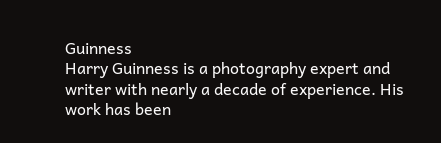Guinness
Harry Guinness is a photography expert and writer with nearly a decade of experience. His work has been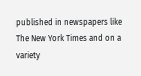published in newspapers like The New York Times and on a variety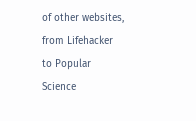of other websites, from Lifehacker to Popular Science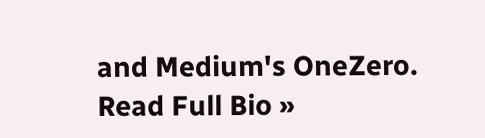and Medium's OneZero.
Read Full Bio »